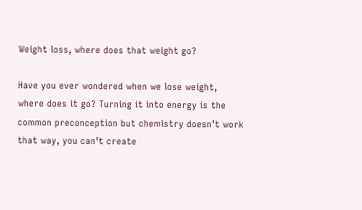Weight loss, where does that weight go?

Have you ever wondered when we lose weight, where does it go? Turning it into energy is the common preconception but chemistry doesn’t work that way, you can’t create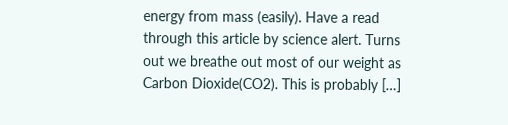energy from mass (easily). Have a read through this article by science alert. Turns out we breathe out most of our weight as Carbon Dioxide(CO2). This is probably […]